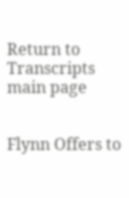Return to Transcripts main page


Flynn Offers to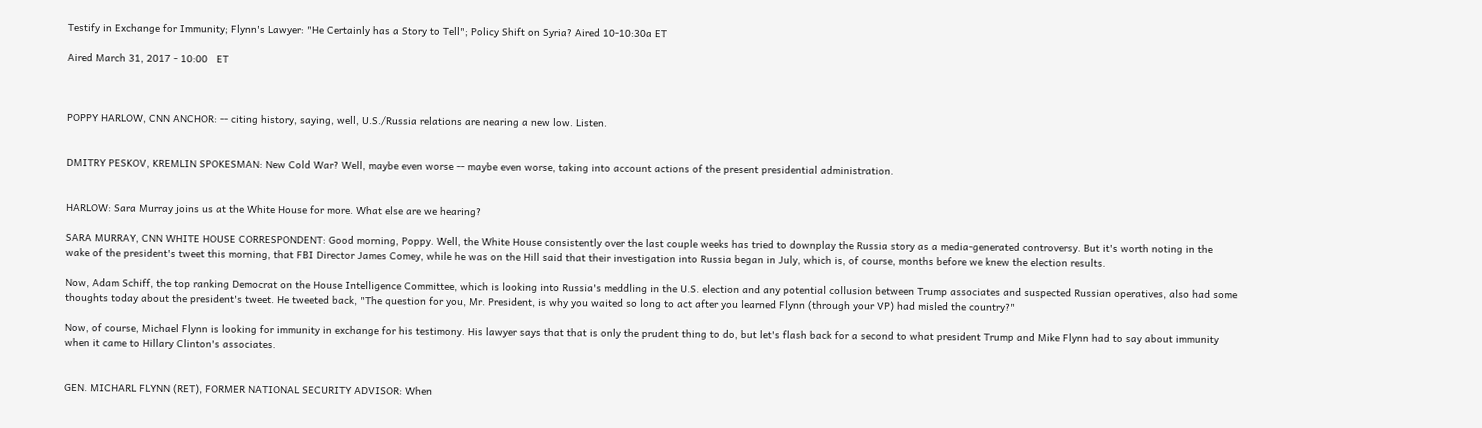Testify in Exchange for Immunity; Flynn's Lawyer: "He Certainly has a Story to Tell"; Policy Shift on Syria? Aired 10-10:30a ET

Aired March 31, 2017 - 10:00   ET



POPPY HARLOW, CNN ANCHOR: -- citing history, saying, well, U.S./Russia relations are nearing a new low. Listen.


DMITRY PESKOV, KREMLIN SPOKESMAN: New Cold War? Well, maybe even worse -- maybe even worse, taking into account actions of the present presidential administration.


HARLOW: Sara Murray joins us at the White House for more. What else are we hearing?

SARA MURRAY, CNN WHITE HOUSE CORRESPONDENT: Good morning, Poppy. Well, the White House consistently over the last couple weeks has tried to downplay the Russia story as a media-generated controversy. But it's worth noting in the wake of the president's tweet this morning, that FBI Director James Comey, while he was on the Hill said that their investigation into Russia began in July, which is, of course, months before we knew the election results.

Now, Adam Schiff, the top ranking Democrat on the House Intelligence Committee, which is looking into Russia's meddling in the U.S. election and any potential collusion between Trump associates and suspected Russian operatives, also had some thoughts today about the president's tweet. He tweeted back, "The question for you, Mr. President, is why you waited so long to act after you learned Flynn (through your VP) had misled the country?"

Now, of course, Michael Flynn is looking for immunity in exchange for his testimony. His lawyer says that that is only the prudent thing to do, but let's flash back for a second to what president Trump and Mike Flynn had to say about immunity when it came to Hillary Clinton's associates.


GEN. MICHARL FLYNN (RET), FORMER NATIONAL SECURITY ADVISOR: When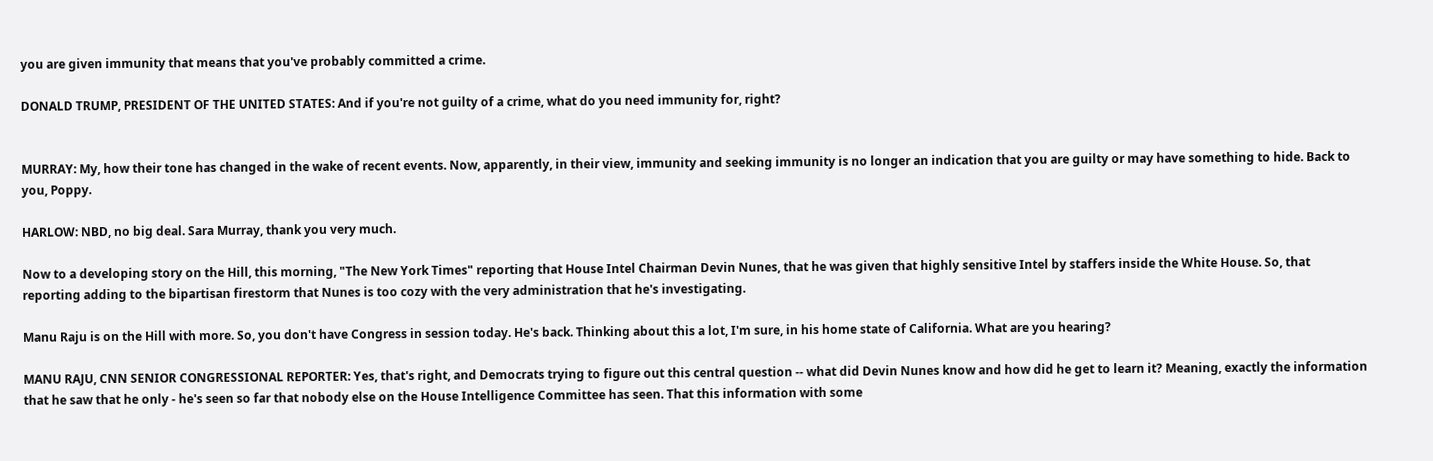you are given immunity that means that you've probably committed a crime.

DONALD TRUMP, PRESIDENT OF THE UNITED STATES: And if you're not guilty of a crime, what do you need immunity for, right?


MURRAY: My, how their tone has changed in the wake of recent events. Now, apparently, in their view, immunity and seeking immunity is no longer an indication that you are guilty or may have something to hide. Back to you, Poppy.

HARLOW: NBD, no big deal. Sara Murray, thank you very much.

Now to a developing story on the Hill, this morning, "The New York Times" reporting that House Intel Chairman Devin Nunes, that he was given that highly sensitive Intel by staffers inside the White House. So, that reporting adding to the bipartisan firestorm that Nunes is too cozy with the very administration that he's investigating.

Manu Raju is on the Hill with more. So, you don't have Congress in session today. He's back. Thinking about this a lot, I'm sure, in his home state of California. What are you hearing?

MANU RAJU, CNN SENIOR CONGRESSIONAL REPORTER: Yes, that's right, and Democrats trying to figure out this central question -- what did Devin Nunes know and how did he get to learn it? Meaning, exactly the information that he saw that he only - he's seen so far that nobody else on the House Intelligence Committee has seen. That this information with some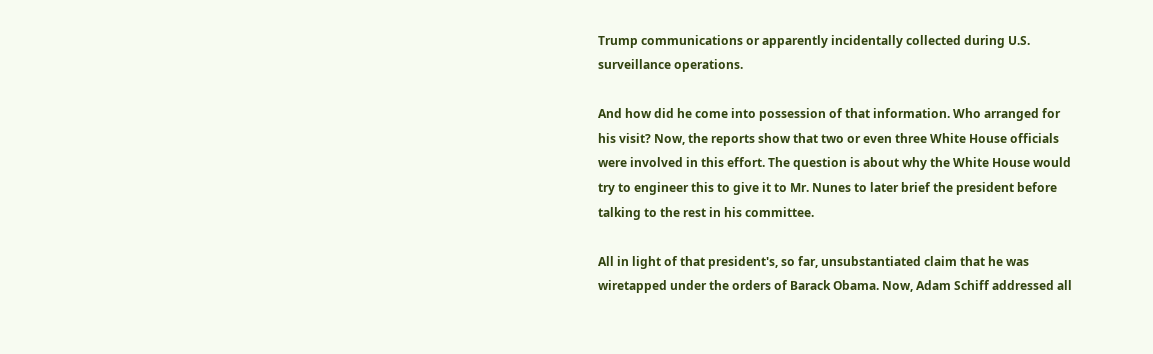Trump communications or apparently incidentally collected during U.S. surveillance operations.

And how did he come into possession of that information. Who arranged for his visit? Now, the reports show that two or even three White House officials were involved in this effort. The question is about why the White House would try to engineer this to give it to Mr. Nunes to later brief the president before talking to the rest in his committee.

All in light of that president's, so far, unsubstantiated claim that he was wiretapped under the orders of Barack Obama. Now, Adam Schiff addressed all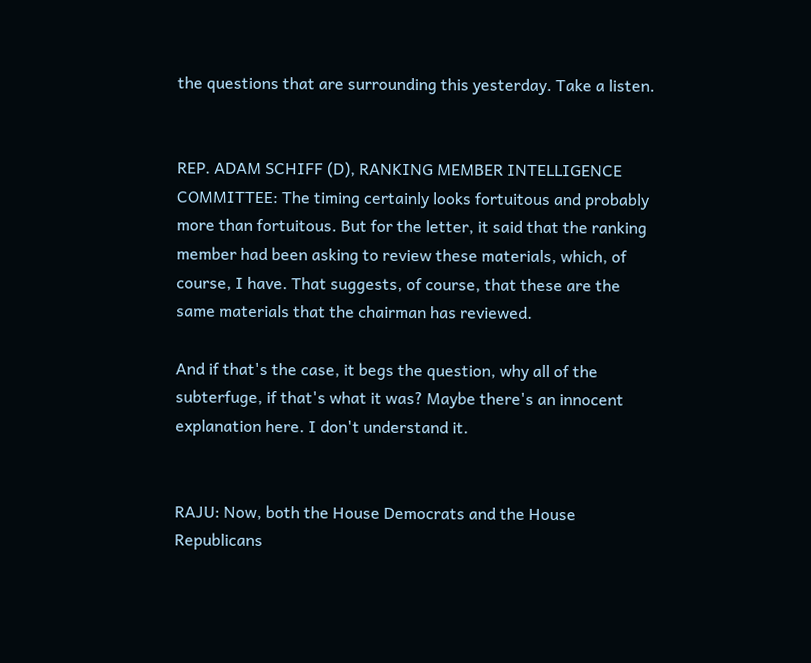the questions that are surrounding this yesterday. Take a listen.


REP. ADAM SCHIFF (D), RANKING MEMBER INTELLIGENCE COMMITTEE: The timing certainly looks fortuitous and probably more than fortuitous. But for the letter, it said that the ranking member had been asking to review these materials, which, of course, I have. That suggests, of course, that these are the same materials that the chairman has reviewed.

And if that's the case, it begs the question, why all of the subterfuge, if that's what it was? Maybe there's an innocent explanation here. I don't understand it.


RAJU: Now, both the House Democrats and the House Republicans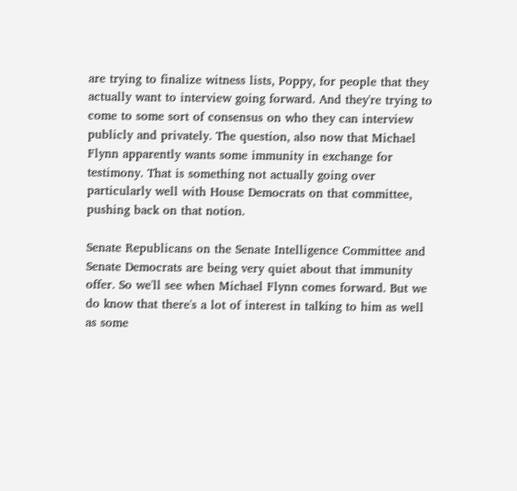are trying to finalize witness lists, Poppy, for people that they actually want to interview going forward. And they're trying to come to some sort of consensus on who they can interview publicly and privately. The question, also now that Michael Flynn apparently wants some immunity in exchange for testimony. That is something not actually going over particularly well with House Democrats on that committee, pushing back on that notion.

Senate Republicans on the Senate Intelligence Committee and Senate Democrats are being very quiet about that immunity offer. So we'll see when Michael Flynn comes forward. But we do know that there's a lot of interest in talking to him as well as some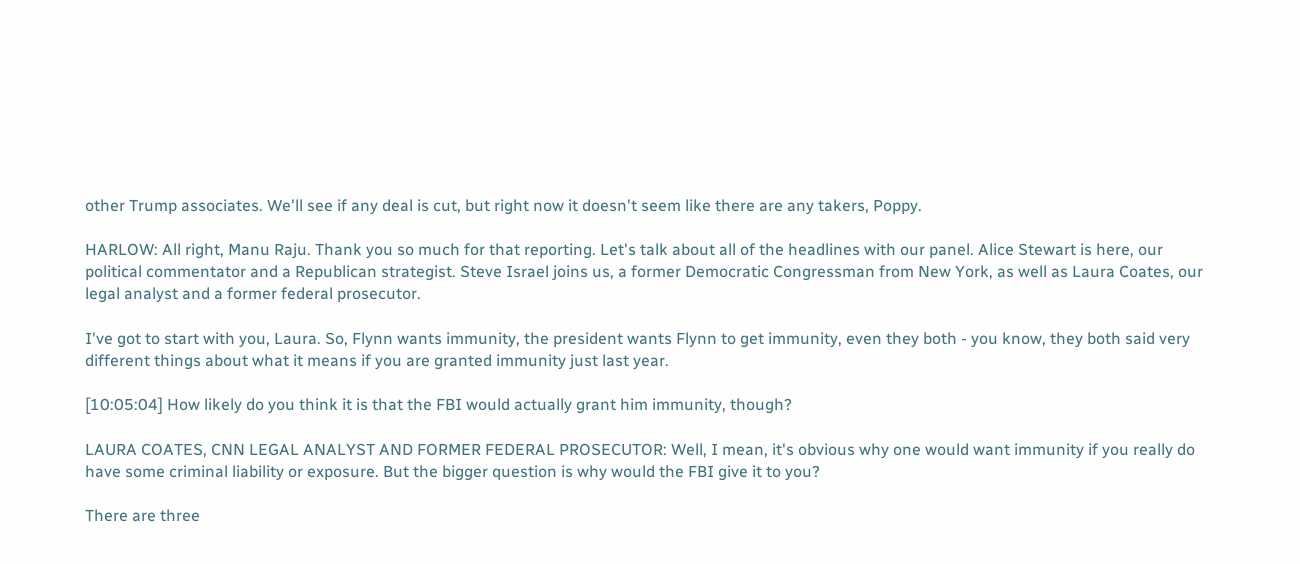other Trump associates. We'll see if any deal is cut, but right now it doesn't seem like there are any takers, Poppy.

HARLOW: All right, Manu Raju. Thank you so much for that reporting. Let's talk about all of the headlines with our panel. Alice Stewart is here, our political commentator and a Republican strategist. Steve Israel joins us, a former Democratic Congressman from New York, as well as Laura Coates, our legal analyst and a former federal prosecutor.

I've got to start with you, Laura. So, Flynn wants immunity, the president wants Flynn to get immunity, even they both - you know, they both said very different things about what it means if you are granted immunity just last year.

[10:05:04] How likely do you think it is that the FBI would actually grant him immunity, though?

LAURA COATES, CNN LEGAL ANALYST AND FORMER FEDERAL PROSECUTOR: Well, I mean, it's obvious why one would want immunity if you really do have some criminal liability or exposure. But the bigger question is why would the FBI give it to you?

There are three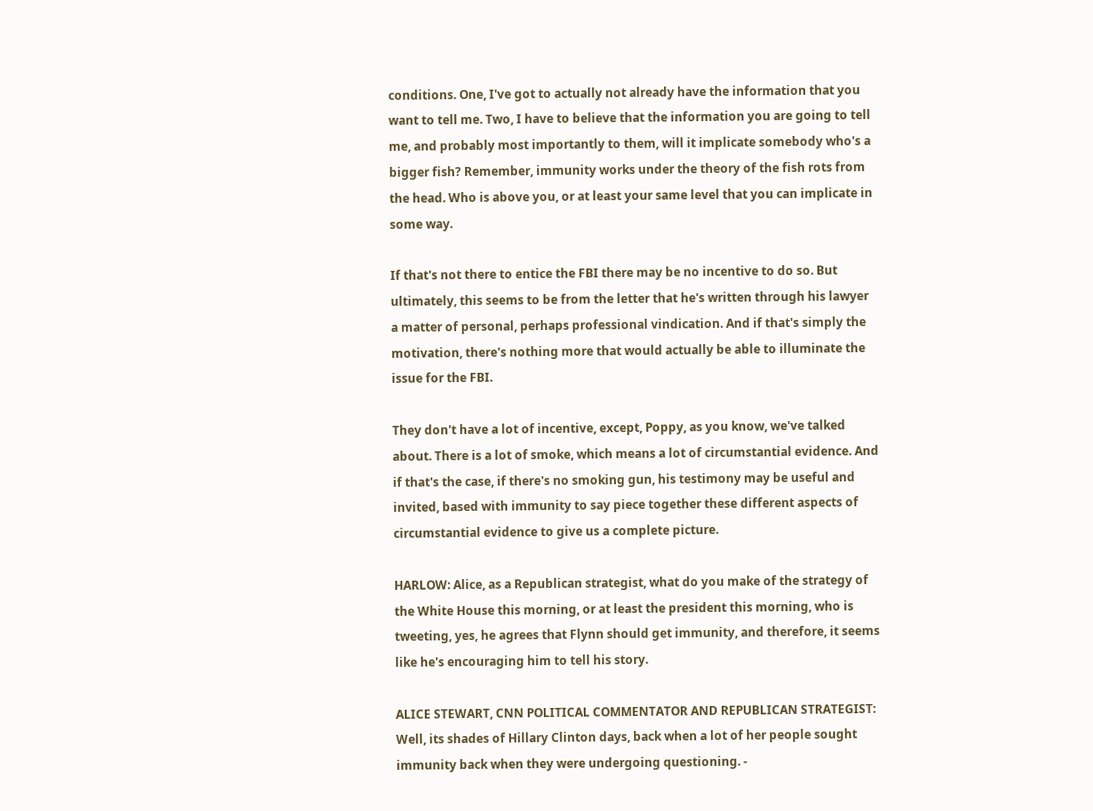conditions. One, I've got to actually not already have the information that you want to tell me. Two, I have to believe that the information you are going to tell me, and probably most importantly to them, will it implicate somebody who's a bigger fish? Remember, immunity works under the theory of the fish rots from the head. Who is above you, or at least your same level that you can implicate in some way.

If that's not there to entice the FBI there may be no incentive to do so. But ultimately, this seems to be from the letter that he's written through his lawyer a matter of personal, perhaps professional vindication. And if that's simply the motivation, there's nothing more that would actually be able to illuminate the issue for the FBI.

They don't have a lot of incentive, except, Poppy, as you know, we've talked about. There is a lot of smoke, which means a lot of circumstantial evidence. And if that's the case, if there's no smoking gun, his testimony may be useful and invited, based with immunity to say piece together these different aspects of circumstantial evidence to give us a complete picture.

HARLOW: Alice, as a Republican strategist, what do you make of the strategy of the White House this morning, or at least the president this morning, who is tweeting, yes, he agrees that Flynn should get immunity, and therefore, it seems like he's encouraging him to tell his story.

ALICE STEWART, CNN POLITICAL COMMENTATOR AND REPUBLICAN STRATEGIST: Well, its shades of Hillary Clinton days, back when a lot of her people sought immunity back when they were undergoing questioning. -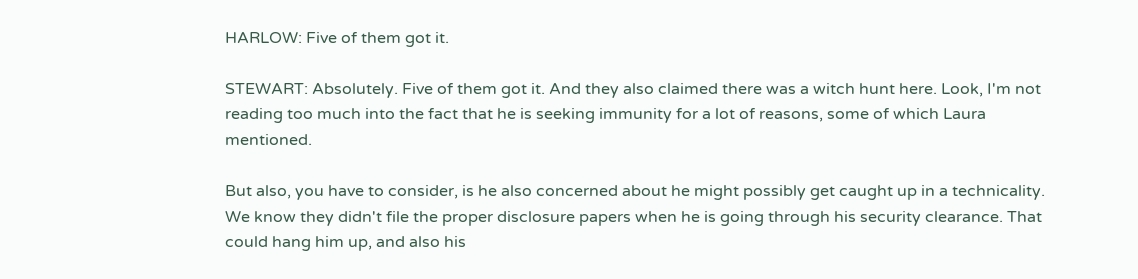HARLOW: Five of them got it.

STEWART: Absolutely. Five of them got it. And they also claimed there was a witch hunt here. Look, I'm not reading too much into the fact that he is seeking immunity for a lot of reasons, some of which Laura mentioned.

But also, you have to consider, is he also concerned about he might possibly get caught up in a technicality. We know they didn't file the proper disclosure papers when he is going through his security clearance. That could hang him up, and also his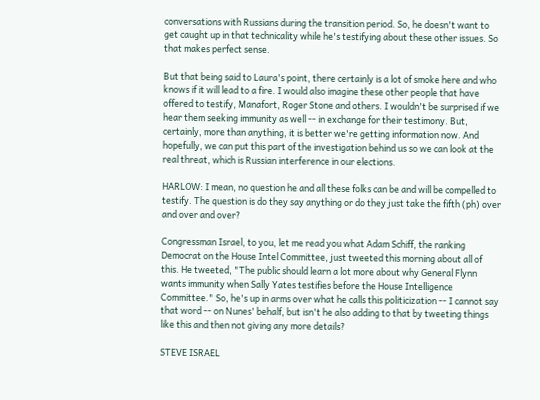conversations with Russians during the transition period. So, he doesn't want to get caught up in that technicality while he's testifying about these other issues. So that makes perfect sense.

But that being said to Laura's point, there certainly is a lot of smoke here and who knows if it will lead to a fire. I would also imagine these other people that have offered to testify, Manafort, Roger Stone and others. I wouldn't be surprised if we hear them seeking immunity as well -- in exchange for their testimony. But, certainly, more than anything, it is better we're getting information now. And hopefully, we can put this part of the investigation behind us so we can look at the real threat, which is Russian interference in our elections.

HARLOW: I mean, no question he and all these folks can be and will be compelled to testify. The question is do they say anything or do they just take the fifth (ph) over and over and over?

Congressman Israel, to you, let me read you what Adam Schiff, the ranking Democrat on the House Intel Committee, just tweeted this morning about all of this. He tweeted, "The public should learn a lot more about why General Flynn wants immunity when Sally Yates testifies before the House Intelligence Committee." So, he's up in arms over what he calls this politicization -- I cannot say that word -- on Nunes' behalf, but isn't he also adding to that by tweeting things like this and then not giving any more details?

STEVE ISRAEL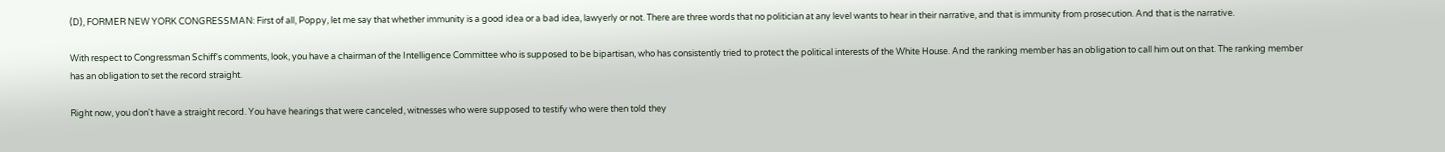(D), FORMER NEW YORK CONGRESSMAN: First of all, Poppy, let me say that whether immunity is a good idea or a bad idea, lawyerly or not. There are three words that no politician at any level wants to hear in their narrative, and that is immunity from prosecution. And that is the narrative.

With respect to Congressman Schiff's comments, look, you have a chairman of the Intelligence Committee who is supposed to be bipartisan, who has consistently tried to protect the political interests of the White House. And the ranking member has an obligation to call him out on that. The ranking member has an obligation to set the record straight.

Right now, you don't have a straight record. You have hearings that were canceled, witnesses who were supposed to testify who were then told they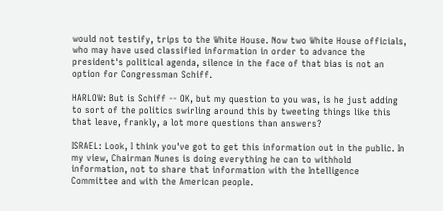would not testify, trips to the White House. Now two White House officials, who may have used classified information in order to advance the president's political agenda, silence in the face of that bias is not an option for Congressman Schiff.

HARLOW: But is Schiff -- OK, but my question to you was, is he just adding to sort of the politics swirling around this by tweeting things like this that leave, frankly, a lot more questions than answers?

ISRAEL: Look, I think you've got to get this information out in the public. In my view, Chairman Nunes is doing everything he can to withhold information, not to share that information with the Intelligence Committee and with the American people.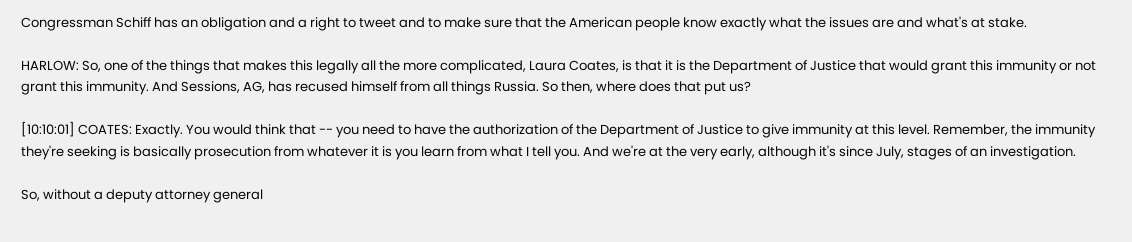Congressman Schiff has an obligation and a right to tweet and to make sure that the American people know exactly what the issues are and what's at stake.

HARLOW: So, one of the things that makes this legally all the more complicated, Laura Coates, is that it is the Department of Justice that would grant this immunity or not grant this immunity. And Sessions, AG, has recused himself from all things Russia. So then, where does that put us?

[10:10:01] COATES: Exactly. You would think that -- you need to have the authorization of the Department of Justice to give immunity at this level. Remember, the immunity they're seeking is basically prosecution from whatever it is you learn from what I tell you. And we're at the very early, although it's since July, stages of an investigation.

So, without a deputy attorney general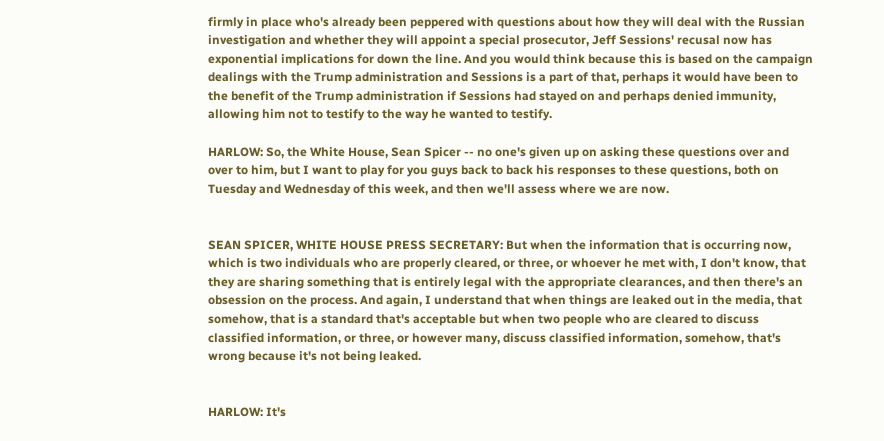firmly in place who's already been peppered with questions about how they will deal with the Russian investigation and whether they will appoint a special prosecutor, Jeff Sessions' recusal now has exponential implications for down the line. And you would think because this is based on the campaign dealings with the Trump administration and Sessions is a part of that, perhaps it would have been to the benefit of the Trump administration if Sessions had stayed on and perhaps denied immunity, allowing him not to testify to the way he wanted to testify.

HARLOW: So, the White House, Sean Spicer -- no one's given up on asking these questions over and over to him, but I want to play for you guys back to back his responses to these questions, both on Tuesday and Wednesday of this week, and then we'll assess where we are now.


SEAN SPICER, WHITE HOUSE PRESS SECRETARY: But when the information that is occurring now, which is two individuals who are properly cleared, or three, or whoever he met with, I don't know, that they are sharing something that is entirely legal with the appropriate clearances, and then there's an obsession on the process. And again, I understand that when things are leaked out in the media, that somehow, that is a standard that's acceptable but when two people who are cleared to discuss classified information, or three, or however many, discuss classified information, somehow, that's wrong because it's not being leaked.


HARLOW: It's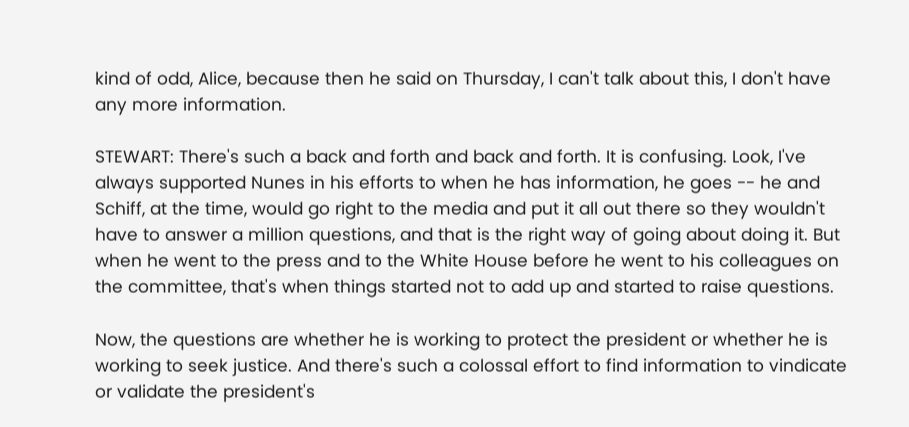kind of odd, Alice, because then he said on Thursday, I can't talk about this, I don't have any more information.

STEWART: There's such a back and forth and back and forth. It is confusing. Look, I've always supported Nunes in his efforts to when he has information, he goes -- he and Schiff, at the time, would go right to the media and put it all out there so they wouldn't have to answer a million questions, and that is the right way of going about doing it. But when he went to the press and to the White House before he went to his colleagues on the committee, that's when things started not to add up and started to raise questions.

Now, the questions are whether he is working to protect the president or whether he is working to seek justice. And there's such a colossal effort to find information to vindicate or validate the president's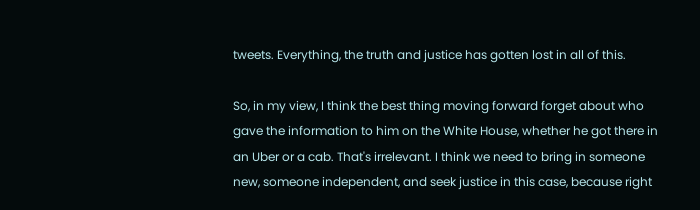tweets. Everything, the truth and justice has gotten lost in all of this.

So, in my view, I think the best thing moving forward forget about who gave the information to him on the White House, whether he got there in an Uber or a cab. That's irrelevant. I think we need to bring in someone new, someone independent, and seek justice in this case, because right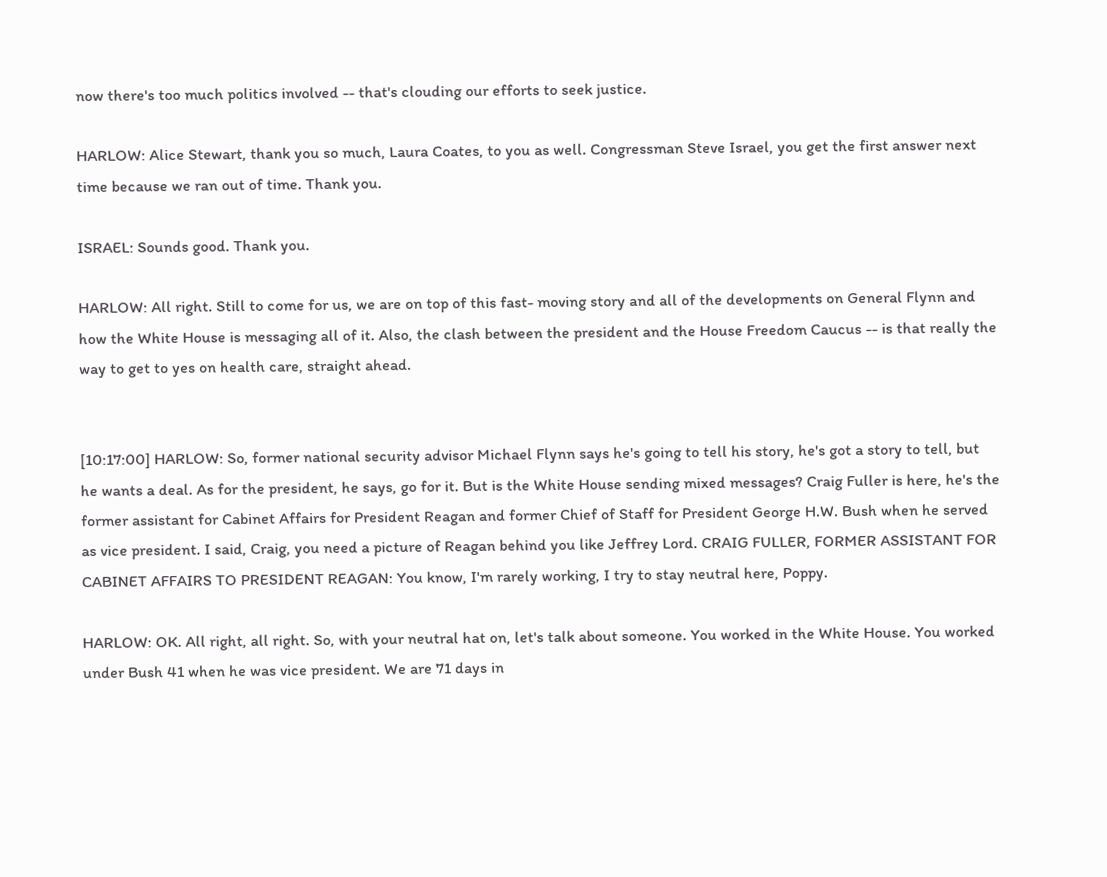now there's too much politics involved -- that's clouding our efforts to seek justice.

HARLOW: Alice Stewart, thank you so much, Laura Coates, to you as well. Congressman Steve Israel, you get the first answer next time because we ran out of time. Thank you.

ISRAEL: Sounds good. Thank you.

HARLOW: All right. Still to come for us, we are on top of this fast- moving story and all of the developments on General Flynn and how the White House is messaging all of it. Also, the clash between the president and the House Freedom Caucus -- is that really the way to get to yes on health care, straight ahead.


[10:17:00] HARLOW: So, former national security advisor Michael Flynn says he's going to tell his story, he's got a story to tell, but he wants a deal. As for the president, he says, go for it. But is the White House sending mixed messages? Craig Fuller is here, he's the former assistant for Cabinet Affairs for President Reagan and former Chief of Staff for President George H.W. Bush when he served as vice president. I said, Craig, you need a picture of Reagan behind you like Jeffrey Lord. CRAIG FULLER, FORMER ASSISTANT FOR CABINET AFFAIRS TO PRESIDENT REAGAN: You know, I'm rarely working, I try to stay neutral here, Poppy.

HARLOW: OK. All right, all right. So, with your neutral hat on, let's talk about someone. You worked in the White House. You worked under Bush 41 when he was vice president. We are 71 days in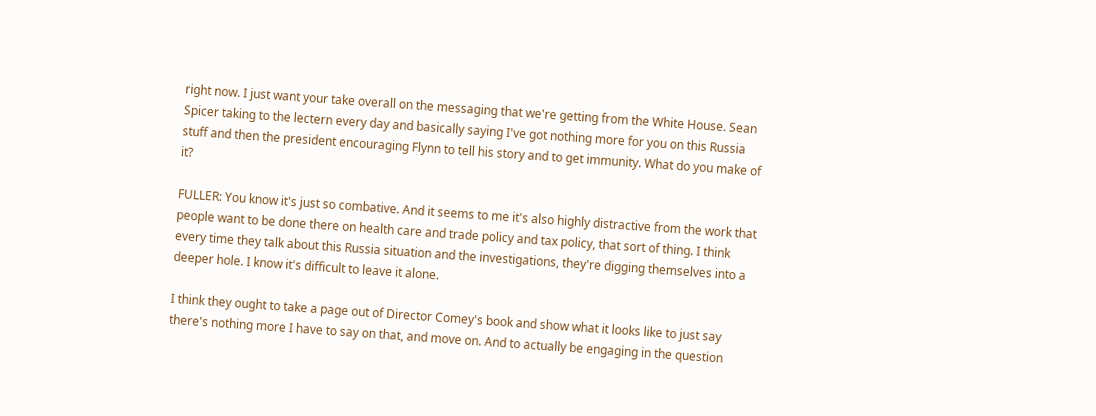right now. I just want your take overall on the messaging that we're getting from the White House. Sean Spicer taking to the lectern every day and basically saying I've got nothing more for you on this Russia stuff and then the president encouraging Flynn to tell his story and to get immunity. What do you make of it?

FULLER: You know it's just so combative. And it seems to me it's also highly distractive from the work that people want to be done there on health care and trade policy and tax policy, that sort of thing. I think every time they talk about this Russia situation and the investigations, they're digging themselves into a deeper hole. I know it's difficult to leave it alone.

I think they ought to take a page out of Director Comey's book and show what it looks like to just say there's nothing more I have to say on that, and move on. And to actually be engaging in the question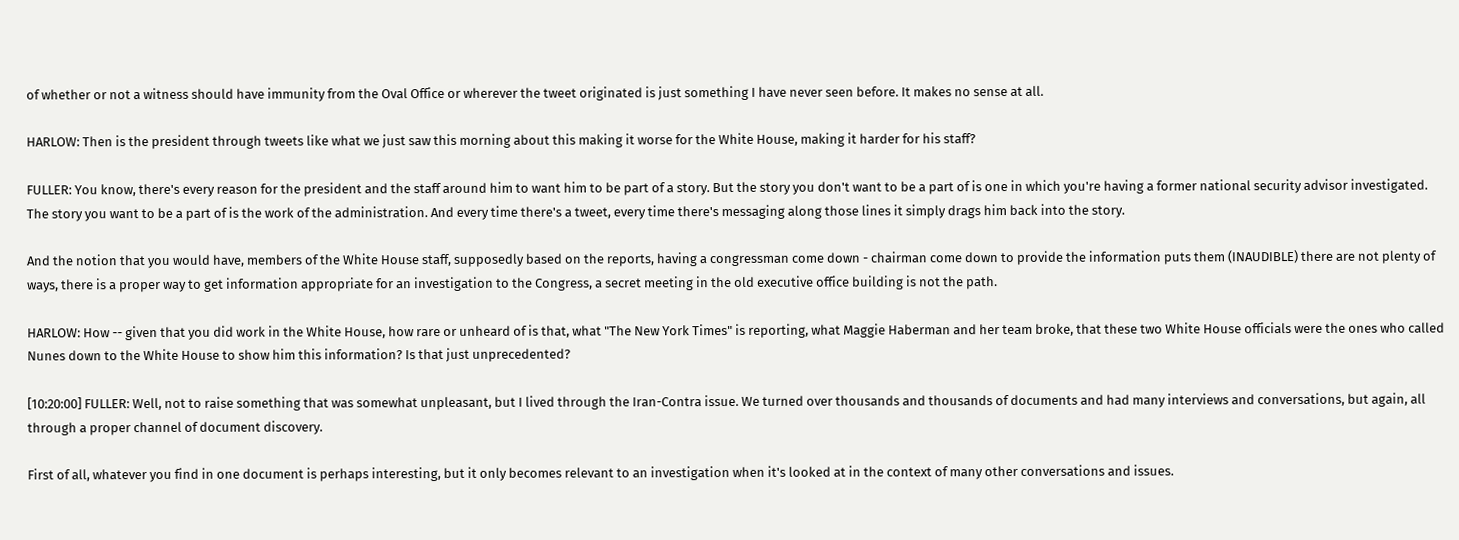of whether or not a witness should have immunity from the Oval Office or wherever the tweet originated is just something I have never seen before. It makes no sense at all.

HARLOW: Then is the president through tweets like what we just saw this morning about this making it worse for the White House, making it harder for his staff?

FULLER: You know, there's every reason for the president and the staff around him to want him to be part of a story. But the story you don't want to be a part of is one in which you're having a former national security advisor investigated. The story you want to be a part of is the work of the administration. And every time there's a tweet, every time there's messaging along those lines it simply drags him back into the story.

And the notion that you would have, members of the White House staff, supposedly based on the reports, having a congressman come down - chairman come down to provide the information puts them (INAUDIBLE) there are not plenty of ways, there is a proper way to get information appropriate for an investigation to the Congress, a secret meeting in the old executive office building is not the path.

HARLOW: How -- given that you did work in the White House, how rare or unheard of is that, what "The New York Times" is reporting, what Maggie Haberman and her team broke, that these two White House officials were the ones who called Nunes down to the White House to show him this information? Is that just unprecedented?

[10:20:00] FULLER: Well, not to raise something that was somewhat unpleasant, but I lived through the Iran-Contra issue. We turned over thousands and thousands of documents and had many interviews and conversations, but again, all through a proper channel of document discovery.

First of all, whatever you find in one document is perhaps interesting, but it only becomes relevant to an investigation when it's looked at in the context of many other conversations and issues.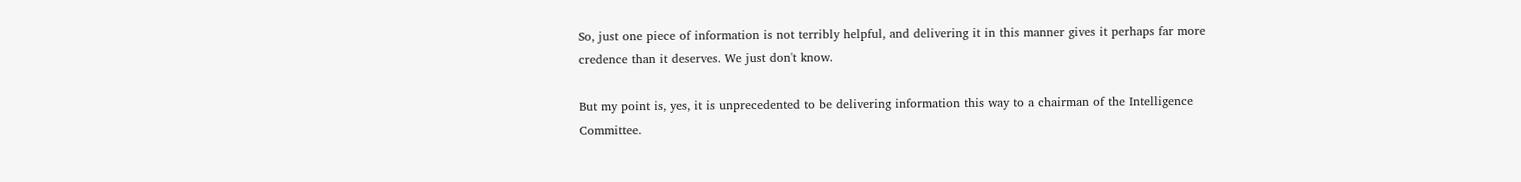So, just one piece of information is not terribly helpful, and delivering it in this manner gives it perhaps far more credence than it deserves. We just don't know.

But my point is, yes, it is unprecedented to be delivering information this way to a chairman of the Intelligence Committee.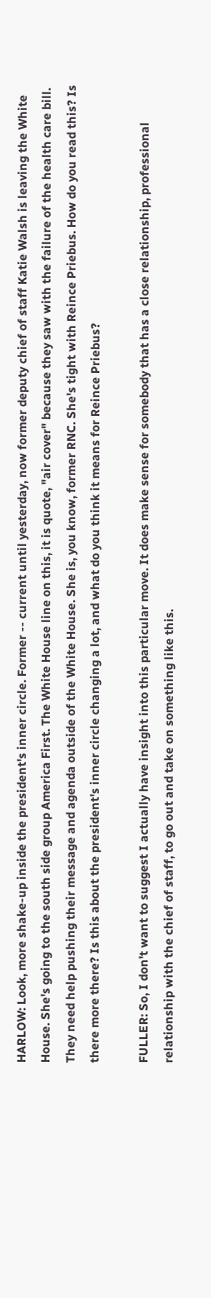HARLOW: Look, more shake-up inside the president's inner circle. Former -- current until yesterday, now former deputy chief of staff Katie Walsh is leaving the White House. She's going to the south side group America First. The White House line on this, it is quote, "air cover" because they saw with the failure of the health care bill. They need help pushing their message and agenda outside of the White House. She is, you know, former RNC. She's tight with Reince Priebus. How do you read this? Is there more there? Is this about the president's inner circle changing a lot, and what do you think it means for Reince Priebus?

FULLER: So, I don't want to suggest I actually have insight into this particular move. It does make sense for somebody that has a close relationship, professional relationship with the chief of staff, to go out and take on something like this.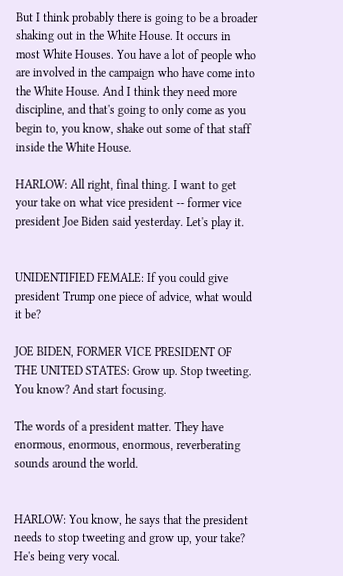But I think probably there is going to be a broader shaking out in the White House. It occurs in most White Houses. You have a lot of people who are involved in the campaign who have come into the White House. And I think they need more discipline, and that's going to only come as you begin to, you know, shake out some of that staff inside the White House.

HARLOW: All right, final thing. I want to get your take on what vice president -- former vice president Joe Biden said yesterday. Let's play it.


UNIDENTIFIED FEMALE: If you could give president Trump one piece of advice, what would it be?

JOE BIDEN, FORMER VICE PRESIDENT OF THE UNITED STATES: Grow up. Stop tweeting. You know? And start focusing.

The words of a president matter. They have enormous, enormous, enormous, reverberating sounds around the world.


HARLOW: You know, he says that the president needs to stop tweeting and grow up, your take? He's being very vocal.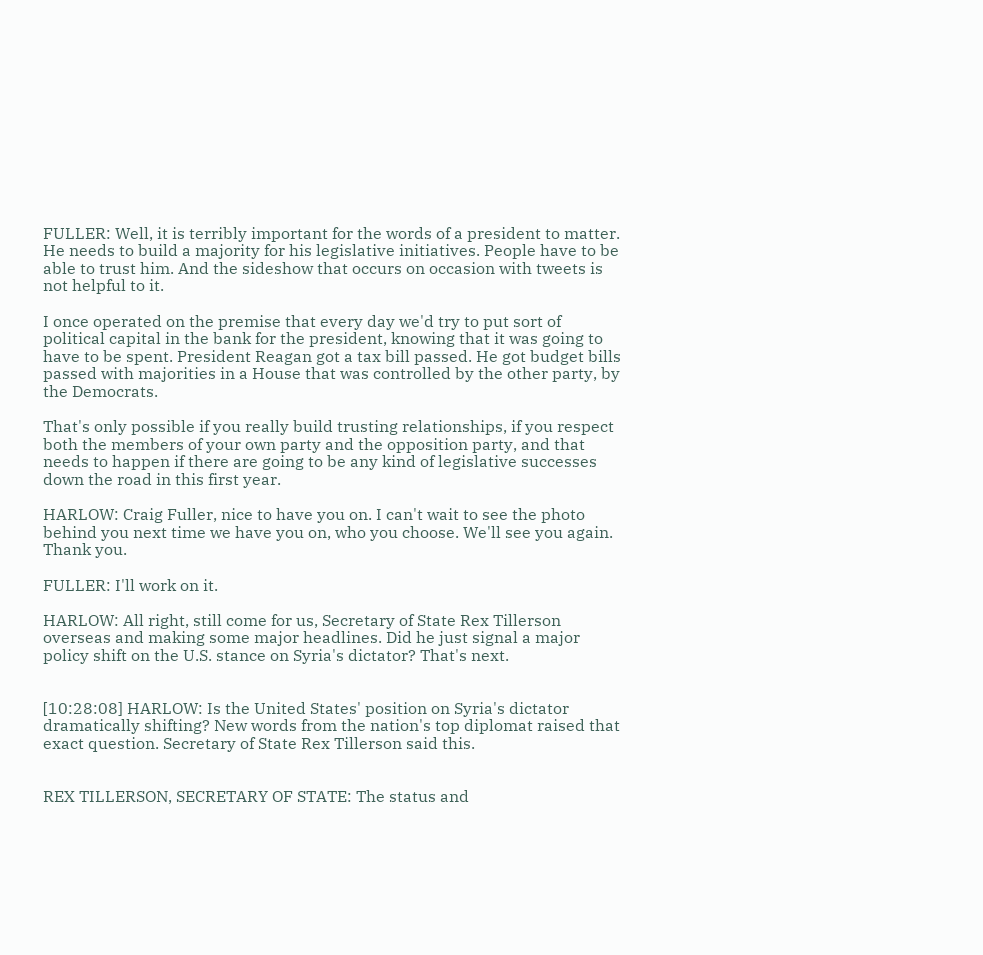FULLER: Well, it is terribly important for the words of a president to matter. He needs to build a majority for his legislative initiatives. People have to be able to trust him. And the sideshow that occurs on occasion with tweets is not helpful to it.

I once operated on the premise that every day we'd try to put sort of political capital in the bank for the president, knowing that it was going to have to be spent. President Reagan got a tax bill passed. He got budget bills passed with majorities in a House that was controlled by the other party, by the Democrats.

That's only possible if you really build trusting relationships, if you respect both the members of your own party and the opposition party, and that needs to happen if there are going to be any kind of legislative successes down the road in this first year.

HARLOW: Craig Fuller, nice to have you on. I can't wait to see the photo behind you next time we have you on, who you choose. We'll see you again. Thank you.

FULLER: I'll work on it.

HARLOW: All right, still come for us, Secretary of State Rex Tillerson overseas and making some major headlines. Did he just signal a major policy shift on the U.S. stance on Syria's dictator? That's next.


[10:28:08] HARLOW: Is the United States' position on Syria's dictator dramatically shifting? New words from the nation's top diplomat raised that exact question. Secretary of State Rex Tillerson said this.


REX TILLERSON, SECRETARY OF STATE: The status and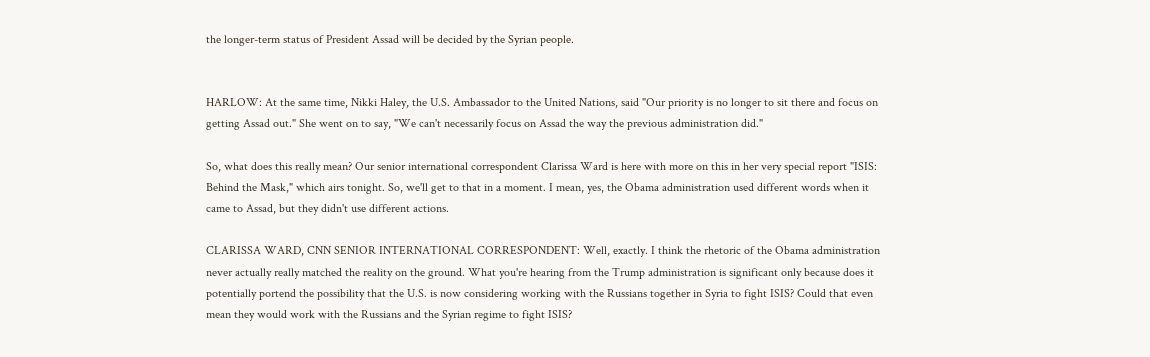the longer-term status of President Assad will be decided by the Syrian people.


HARLOW: At the same time, Nikki Haley, the U.S. Ambassador to the United Nations, said "Our priority is no longer to sit there and focus on getting Assad out." She went on to say, "We can't necessarily focus on Assad the way the previous administration did."

So, what does this really mean? Our senior international correspondent Clarissa Ward is here with more on this in her very special report "ISIS: Behind the Mask," which airs tonight. So, we'll get to that in a moment. I mean, yes, the Obama administration used different words when it came to Assad, but they didn't use different actions.

CLARISSA WARD, CNN SENIOR INTERNATIONAL CORRESPONDENT: Well, exactly. I think the rhetoric of the Obama administration never actually really matched the reality on the ground. What you're hearing from the Trump administration is significant only because does it potentially portend the possibility that the U.S. is now considering working with the Russians together in Syria to fight ISIS? Could that even mean they would work with the Russians and the Syrian regime to fight ISIS?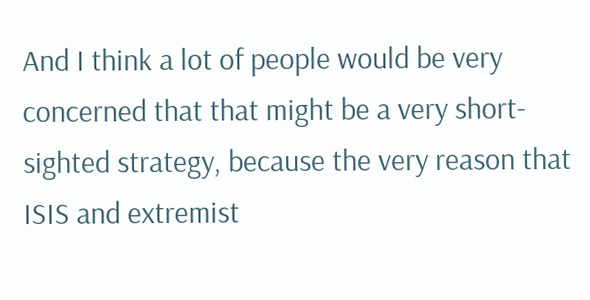And I think a lot of people would be very concerned that that might be a very short-sighted strategy, because the very reason that ISIS and extremist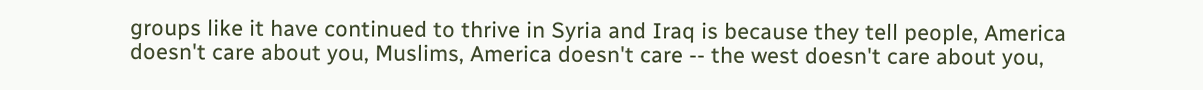groups like it have continued to thrive in Syria and Iraq is because they tell people, America doesn't care about you, Muslims, America doesn't care -- the west doesn't care about you,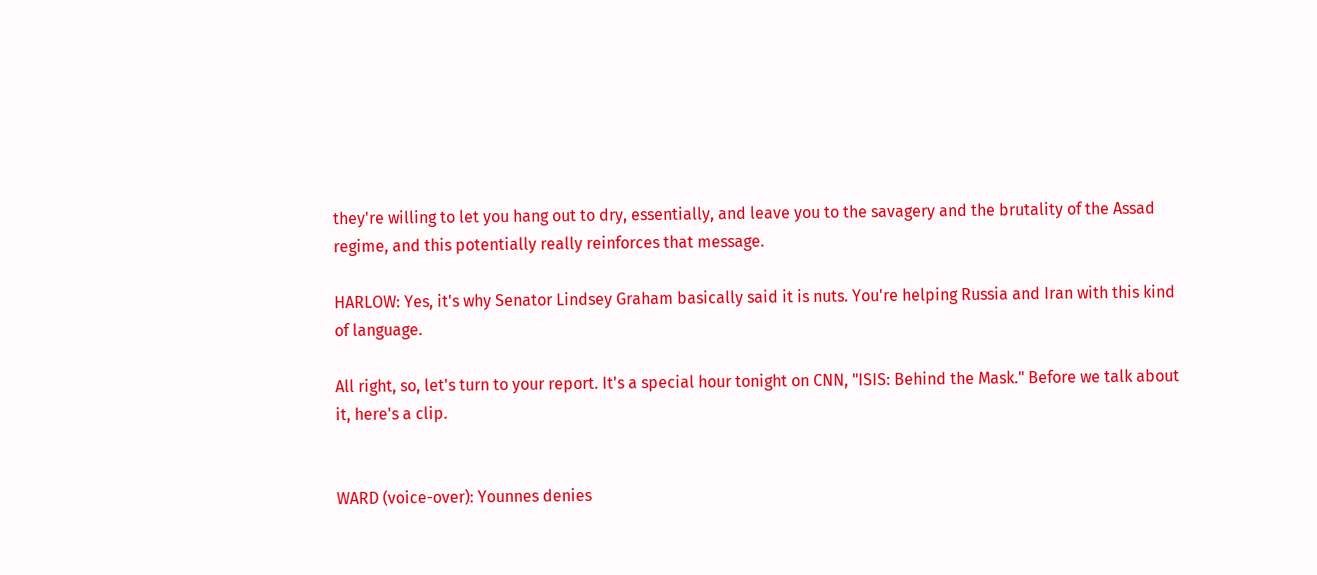they're willing to let you hang out to dry, essentially, and leave you to the savagery and the brutality of the Assad regime, and this potentially really reinforces that message.

HARLOW: Yes, it's why Senator Lindsey Graham basically said it is nuts. You're helping Russia and Iran with this kind of language.

All right, so, let's turn to your report. It's a special hour tonight on CNN, "ISIS: Behind the Mask." Before we talk about it, here's a clip.


WARD (voice-over): Younnes denies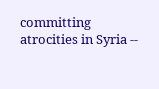committing atrocities in Syria --